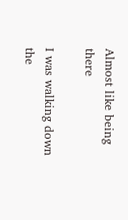Almost like being there

I was walking down the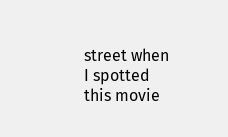street when I spotted this movie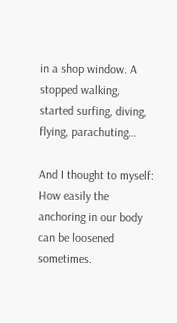in a shop window. A stopped walking, started surfing, diving, flying, parachuting…

And I thought to myself: How easily the anchoring in our body can be loosened sometimes.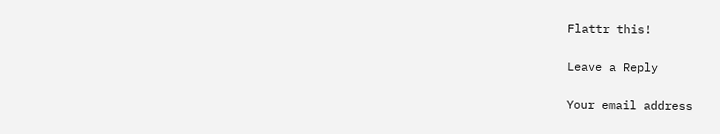Flattr this!

Leave a Reply

Your email address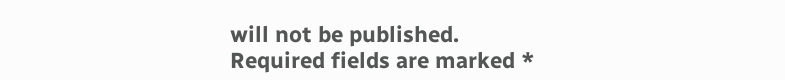will not be published. Required fields are marked *